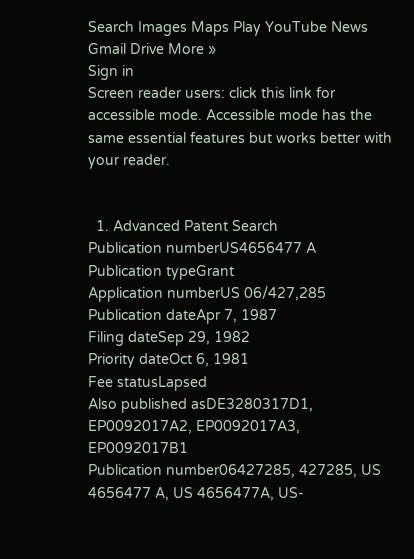Search Images Maps Play YouTube News Gmail Drive More »
Sign in
Screen reader users: click this link for accessible mode. Accessible mode has the same essential features but works better with your reader.


  1. Advanced Patent Search
Publication numberUS4656477 A
Publication typeGrant
Application numberUS 06/427,285
Publication dateApr 7, 1987
Filing dateSep 29, 1982
Priority dateOct 6, 1981
Fee statusLapsed
Also published asDE3280317D1, EP0092017A2, EP0092017A3, EP0092017B1
Publication number06427285, 427285, US 4656477 A, US 4656477A, US-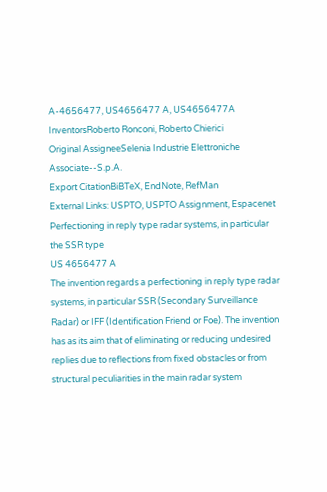A-4656477, US4656477 A, US4656477A
InventorsRoberto Ronconi, Roberto Chierici
Original AssigneeSelenia Industrie Elettroniche Associate--S.p.A.
Export CitationBiBTeX, EndNote, RefMan
External Links: USPTO, USPTO Assignment, Espacenet
Perfectioning in reply type radar systems, in particular the SSR type
US 4656477 A
The invention regards a perfectioning in reply type radar systems, in particular SSR (Secondary Surveillance Radar) or IFF (Identification Friend or Foe). The invention has as its aim that of eliminating or reducing undesired replies due to reflections from fixed obstacles or from structural peculiarities in the main radar system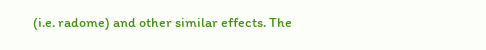(i.e. radome) and other similar effects. The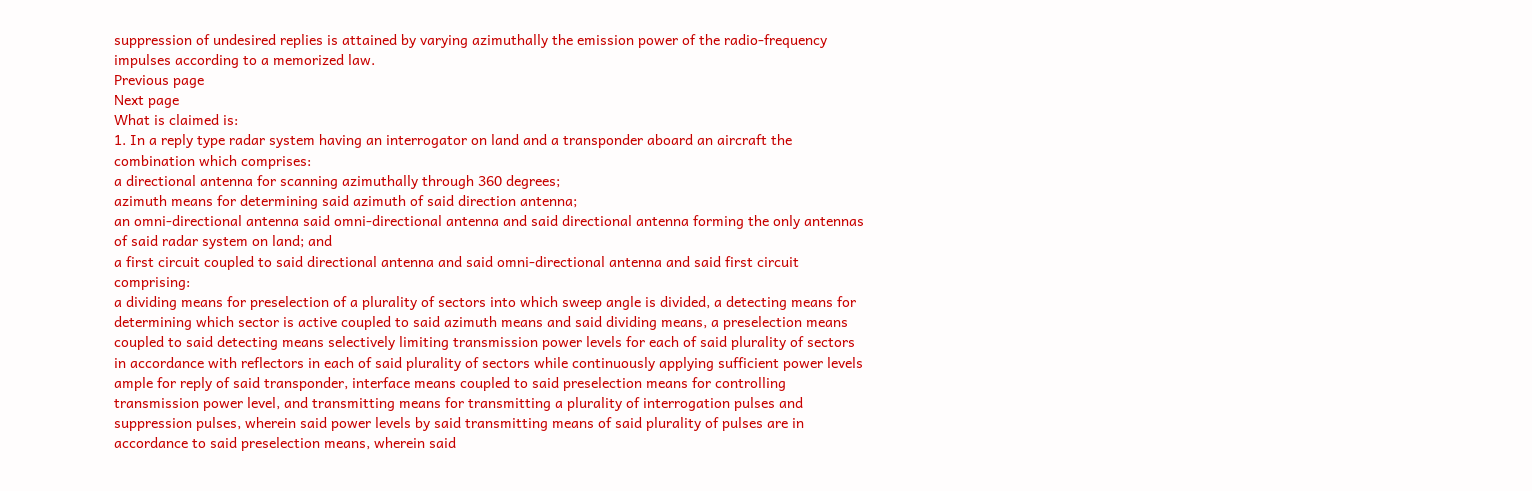suppression of undesired replies is attained by varying azimuthally the emission power of the radio-frequency impulses according to a memorized law.
Previous page
Next page
What is claimed is:
1. In a reply type radar system having an interrogator on land and a transponder aboard an aircraft the combination which comprises:
a directional antenna for scanning azimuthally through 360 degrees;
azimuth means for determining said azimuth of said direction antenna;
an omni-directional antenna said omni-directional antenna and said directional antenna forming the only antennas of said radar system on land; and
a first circuit coupled to said directional antenna and said omni-directional antenna and said first circuit comprising:
a dividing means for preselection of a plurality of sectors into which sweep angle is divided, a detecting means for determining which sector is active coupled to said azimuth means and said dividing means, a preselection means coupled to said detecting means selectively limiting transmission power levels for each of said plurality of sectors in accordance with reflectors in each of said plurality of sectors while continuously applying sufficient power levels ample for reply of said transponder, interface means coupled to said preselection means for controlling transmission power level, and transmitting means for transmitting a plurality of interrogation pulses and suppression pulses, wherein said power levels by said transmitting means of said plurality of pulses are in accordance to said preselection means, wherein said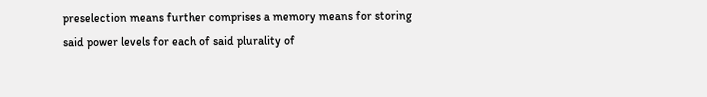preselection means further comprises a memory means for storing said power levels for each of said plurality of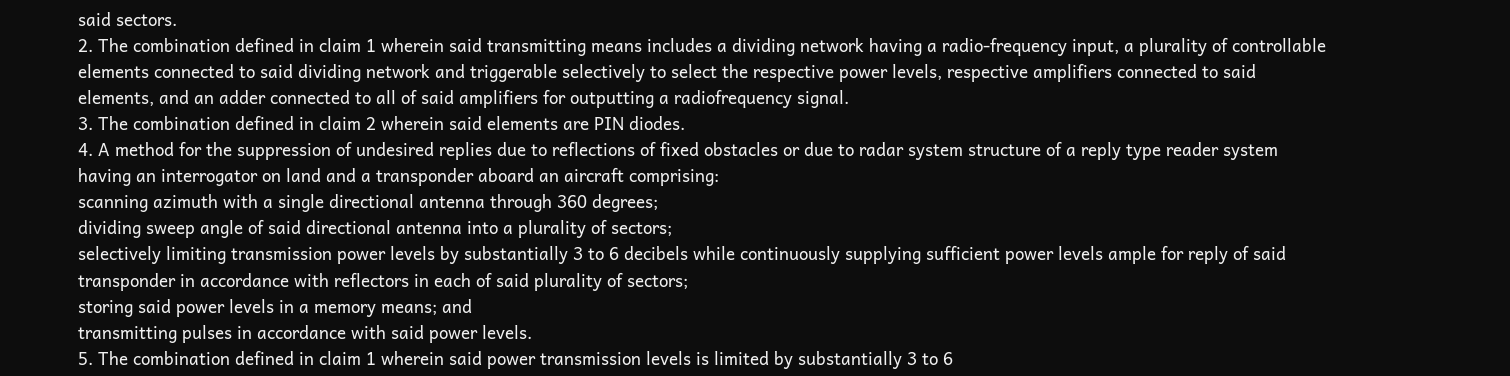said sectors.
2. The combination defined in claim 1 wherein said transmitting means includes a dividing network having a radio-frequency input, a plurality of controllable elements connected to said dividing network and triggerable selectively to select the respective power levels, respective amplifiers connected to said elements, and an adder connected to all of said amplifiers for outputting a radiofrequency signal.
3. The combination defined in claim 2 wherein said elements are PIN diodes.
4. A method for the suppression of undesired replies due to reflections of fixed obstacles or due to radar system structure of a reply type reader system having an interrogator on land and a transponder aboard an aircraft comprising:
scanning azimuth with a single directional antenna through 360 degrees;
dividing sweep angle of said directional antenna into a plurality of sectors;
selectively limiting transmission power levels by substantially 3 to 6 decibels while continuously supplying sufficient power levels ample for reply of said transponder in accordance with reflectors in each of said plurality of sectors;
storing said power levels in a memory means; and
transmitting pulses in accordance with said power levels.
5. The combination defined in claim 1 wherein said power transmission levels is limited by substantially 3 to 6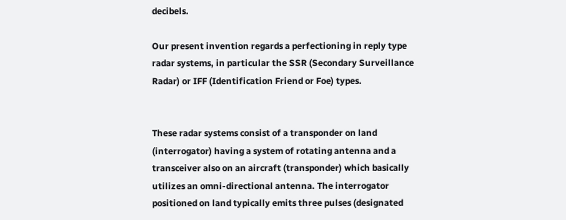decibels.

Our present invention regards a perfectioning in reply type radar systems, in particular the SSR (Secondary Surveillance Radar) or IFF (Identification Friend or Foe) types.


These radar systems consist of a transponder on land (interrogator) having a system of rotating antenna and a transceiver also on an aircraft (transponder) which basically utilizes an omni-directional antenna. The interrogator positioned on land typically emits three pulses (designated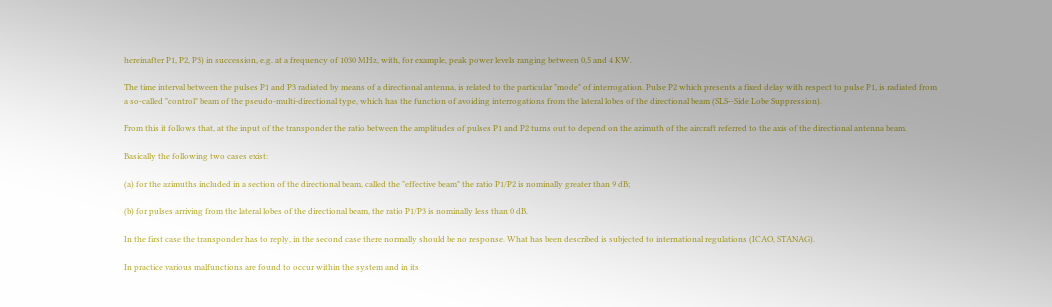hereinafter P1, P2, P3) in succession, e.g. at a frequency of 1030 MHz, with, for example, peak power levels ranging between 0,5 and 4 KW.

The time interval between the pulses P1 and P3 radiated by means of a directional antenna, is related to the particular "mode" of interrogation. Pulse P2 which presents a fixed delay with respect to pulse P1, is radiated from a so-called "control" beam of the pseudo-multi-directional type, which has the function of avoiding interrogations from the lateral lobes of the directional beam (SLS--Side Lobe Suppression).

From this it follows that, at the input of the transponder the ratio between the amplitudes of pulses P1 and P2 turns out to depend on the azimuth of the aircraft referred to the axis of the directional antenna beam.

Basically the following two cases exist:

(a) for the azimuths included in a section of the directional beam, called the "effective beam" the ratio P1/P2 is nominally greater than 9 dB;

(b) for pulses arriving from the lateral lobes of the directional beam, the ratio P1/P3 is nominally less than 0 dB.

In the first case the transponder has to reply, in the second case there normally should be no response. What has been described is subjected to international regulations (ICAO, STANAG).

In practice various malfunctions are found to occur within the system and in its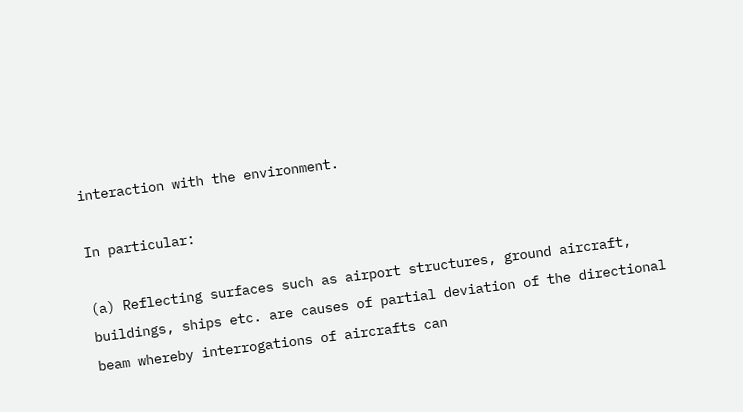interaction with the environment.

In particular:

(a) Reflecting surfaces such as airport structures, ground aircraft, buildings, ships etc. are causes of partial deviation of the directional beam whereby interrogations of aircrafts can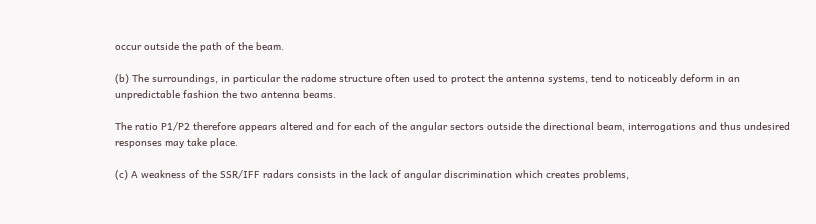occur outside the path of the beam.

(b) The surroundings, in particular the radome structure often used to protect the antenna systems, tend to noticeably deform in an unpredictable fashion the two antenna beams.

The ratio P1/P2 therefore appears altered and for each of the angular sectors outside the directional beam, interrogations and thus undesired responses may take place.

(c) A weakness of the SSR/IFF radars consists in the lack of angular discrimination which creates problems,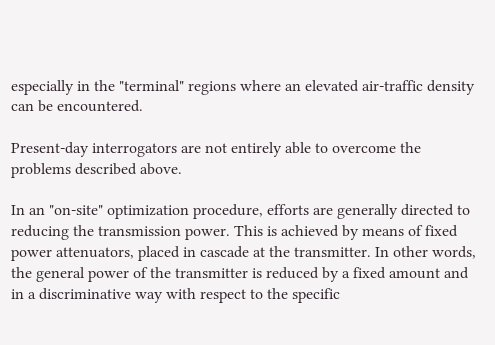especially in the "terminal" regions where an elevated air-traffic density can be encountered.

Present-day interrogators are not entirely able to overcome the problems described above.

In an "on-site" optimization procedure, efforts are generally directed to reducing the transmission power. This is achieved by means of fixed power attenuators, placed in cascade at the transmitter. In other words, the general power of the transmitter is reduced by a fixed amount and in a discriminative way with respect to the specific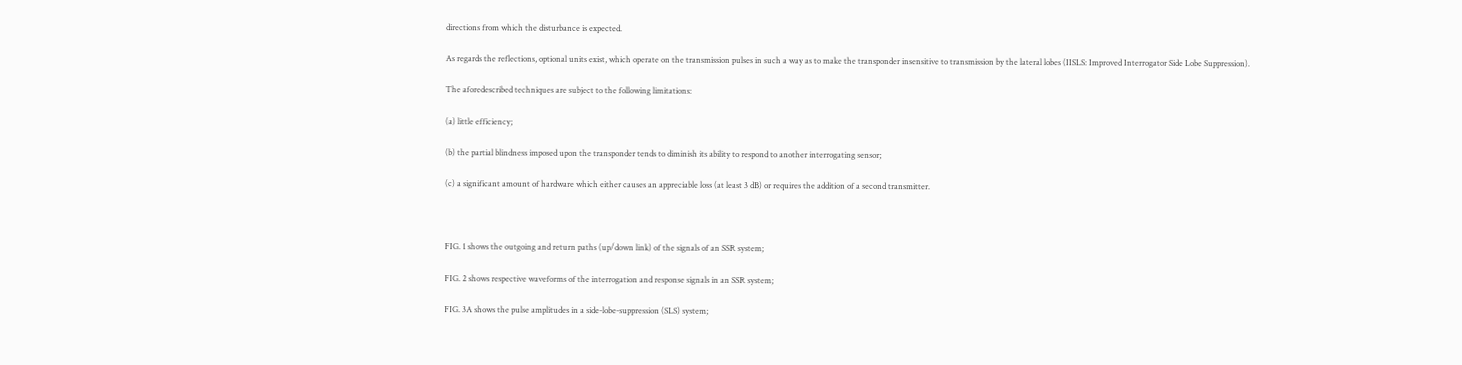directions from which the disturbance is expected.

As regards the reflections, optional units exist, which operate on the transmission pulses in such a way as to make the transponder insensitive to transmission by the lateral lobes (IISLS: Improved Interrogator Side Lobe Suppression).

The aforedescribed techniques are subject to the following limitations:

(a) little efficiency;

(b) the partial blindness imposed upon the transponder tends to diminish its ability to respond to another interrogating sensor;

(c) a significant amount of hardware which either causes an appreciable loss (at least 3 dB) or requires the addition of a second transmitter.



FIG. 1 shows the outgoing and return paths (up/down link) of the signals of an SSR system;

FIG. 2 shows respective waveforms of the interrogation and response signals in an SSR system;

FIG. 3A shows the pulse amplitudes in a side-lobe-suppression (SLS) system;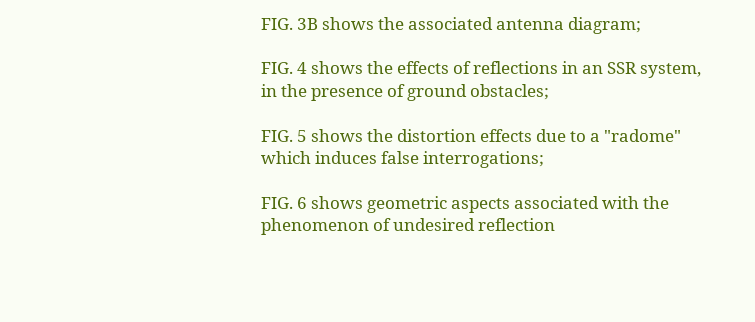FIG. 3B shows the associated antenna diagram;

FIG. 4 shows the effects of reflections in an SSR system, in the presence of ground obstacles;

FIG. 5 shows the distortion effects due to a "radome" which induces false interrogations;

FIG. 6 shows geometric aspects associated with the phenomenon of undesired reflection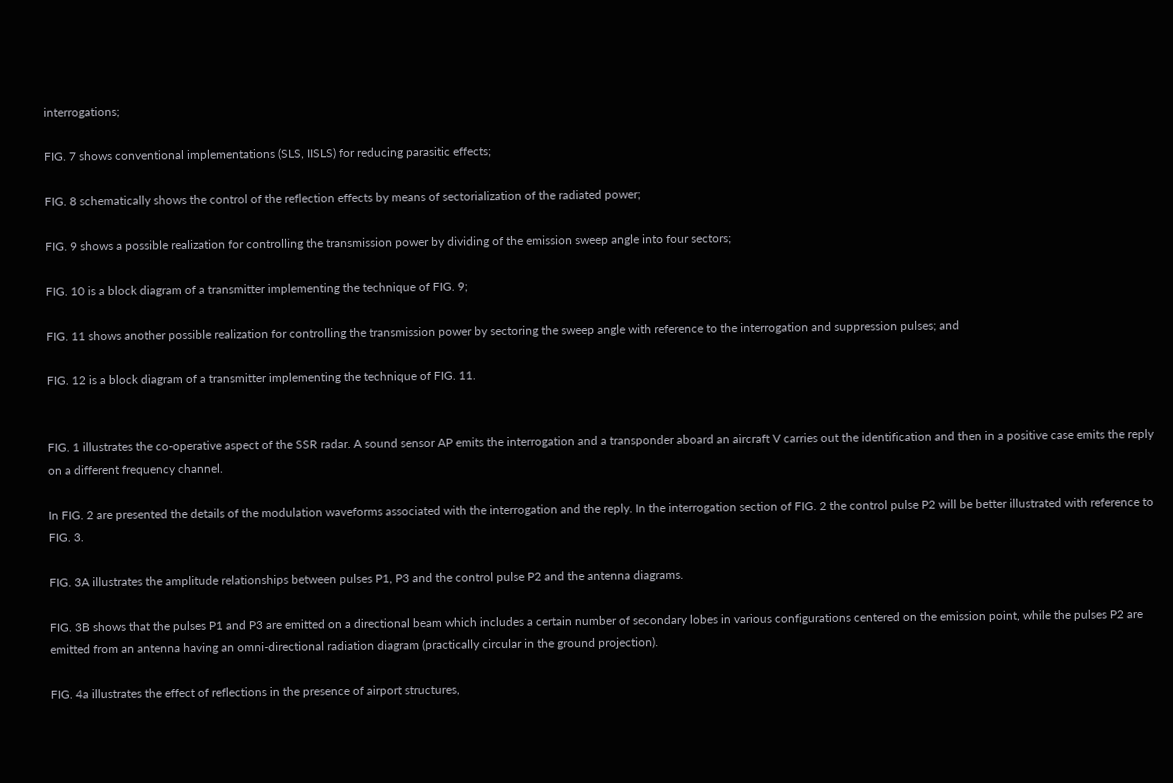interrogations;

FIG. 7 shows conventional implementations (SLS, IISLS) for reducing parasitic effects;

FIG. 8 schematically shows the control of the reflection effects by means of sectorialization of the radiated power;

FIG. 9 shows a possible realization for controlling the transmission power by dividing of the emission sweep angle into four sectors;

FIG. 10 is a block diagram of a transmitter implementing the technique of FIG. 9;

FIG. 11 shows another possible realization for controlling the transmission power by sectoring the sweep angle with reference to the interrogation and suppression pulses; and

FIG. 12 is a block diagram of a transmitter implementing the technique of FIG. 11.


FIG. 1 illustrates the co-operative aspect of the SSR radar. A sound sensor AP emits the interrogation and a transponder aboard an aircraft V carries out the identification and then in a positive case emits the reply on a different frequency channel.

In FIG. 2 are presented the details of the modulation waveforms associated with the interrogation and the reply. In the interrogation section of FIG. 2 the control pulse P2 will be better illustrated with reference to FIG. 3.

FIG. 3A illustrates the amplitude relationships between pulses P1, P3 and the control pulse P2 and the antenna diagrams.

FIG. 3B shows that the pulses P1 and P3 are emitted on a directional beam which includes a certain number of secondary lobes in various configurations centered on the emission point, while the pulses P2 are emitted from an antenna having an omni-directional radiation diagram (practically circular in the ground projection).

FIG. 4a illustrates the effect of reflections in the presence of airport structures,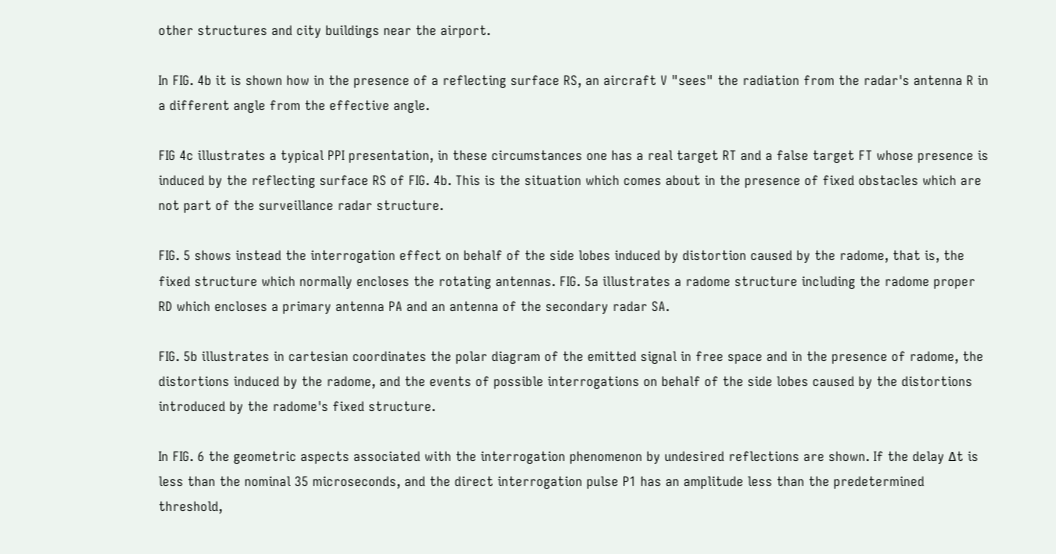other structures and city buildings near the airport.

In FIG. 4b it is shown how in the presence of a reflecting surface RS, an aircraft V "sees" the radiation from the radar's antenna R in a different angle from the effective angle.

FIG 4c illustrates a typical PPI presentation, in these circumstances one has a real target RT and a false target FT whose presence is induced by the reflecting surface RS of FIG. 4b. This is the situation which comes about in the presence of fixed obstacles which are not part of the surveillance radar structure.

FIG. 5 shows instead the interrogation effect on behalf of the side lobes induced by distortion caused by the radome, that is, the fixed structure which normally encloses the rotating antennas. FIG. 5a illustrates a radome structure including the radome proper RD which encloses a primary antenna PA and an antenna of the secondary radar SA.

FIG. 5b illustrates in cartesian coordinates the polar diagram of the emitted signal in free space and in the presence of radome, the distortions induced by the radome, and the events of possible interrogations on behalf of the side lobes caused by the distortions introduced by the radome's fixed structure.

In FIG. 6 the geometric aspects associated with the interrogation phenomenon by undesired reflections are shown. If the delay Δt is less than the nominal 35 microseconds, and the direct interrogation pulse P1 has an amplitude less than the predetermined threshold,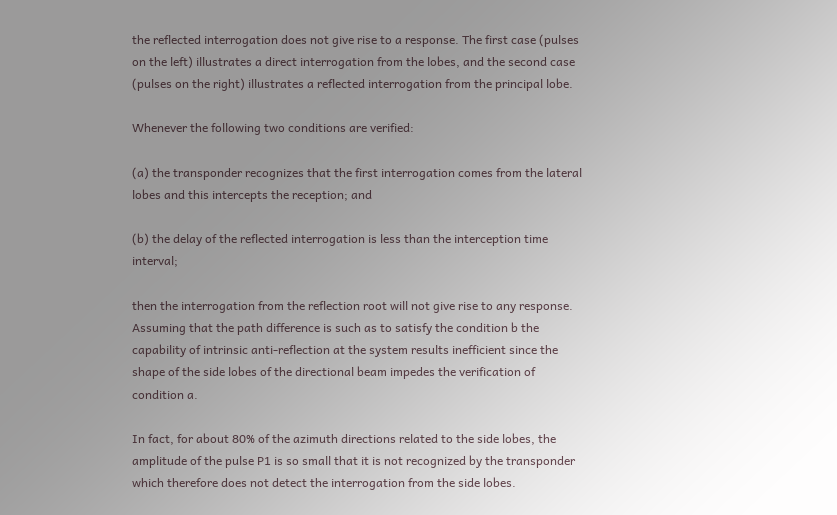the reflected interrogation does not give rise to a response. The first case (pulses on the left) illustrates a direct interrogation from the lobes, and the second case (pulses on the right) illustrates a reflected interrogation from the principal lobe.

Whenever the following two conditions are verified:

(a) the transponder recognizes that the first interrogation comes from the lateral lobes and this intercepts the reception; and

(b) the delay of the reflected interrogation is less than the interception time interval;

then the interrogation from the reflection root will not give rise to any response. Assuming that the path difference is such as to satisfy the condition b the capability of intrinsic anti-reflection at the system results inefficient since the shape of the side lobes of the directional beam impedes the verification of condition a.

In fact, for about 80% of the azimuth directions related to the side lobes, the amplitude of the pulse P1 is so small that it is not recognized by the transponder which therefore does not detect the interrogation from the side lobes.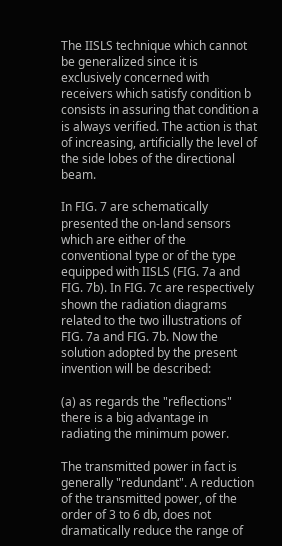The IISLS technique which cannot be generalized since it is exclusively concerned with receivers which satisfy condition b consists in assuring that condition a is always verified. The action is that of increasing, artificially the level of the side lobes of the directional beam.

In FIG. 7 are schematically presented the on-land sensors which are either of the conventional type or of the type equipped with IISLS (FIG. 7a and FIG. 7b). In FIG. 7c are respectively shown the radiation diagrams related to the two illustrations of FIG. 7a and FIG. 7b. Now the solution adopted by the present invention will be described:

(a) as regards the "reflections" there is a big advantage in radiating the minimum power.

The transmitted power in fact is generally "redundant". A reduction of the transmitted power, of the order of 3 to 6 db, does not dramatically reduce the range of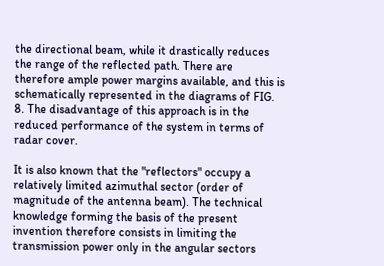the directional beam, while it drastically reduces the range of the reflected path. There are therefore ample power margins available, and this is schematically represented in the diagrams of FIG. 8. The disadvantage of this approach is in the reduced performance of the system in terms of radar cover.

It is also known that the "reflectors" occupy a relatively limited azimuthal sector (order of magnitude of the antenna beam). The technical knowledge forming the basis of the present invention therefore consists in limiting the transmission power only in the angular sectors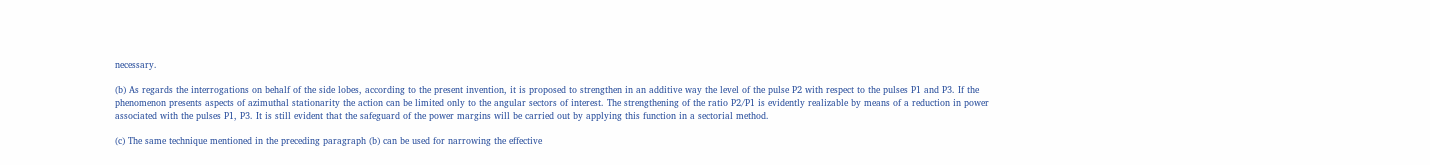necessary.

(b) As regards the interrogations on behalf of the side lobes, according to the present invention, it is proposed to strengthen in an additive way the level of the pulse P2 with respect to the pulses P1 and P3. If the phenomenon presents aspects of azimuthal stationarity the action can be limited only to the angular sectors of interest. The strengthening of the ratio P2/P1 is evidently realizable by means of a reduction in power associated with the pulses P1, P3. It is still evident that the safeguard of the power margins will be carried out by applying this function in a sectorial method.

(c) The same technique mentioned in the preceding paragraph (b) can be used for narrowing the effective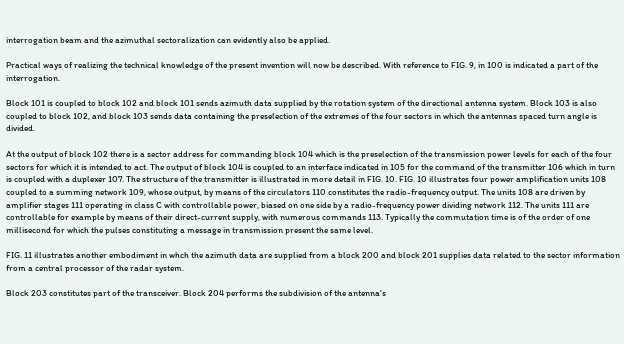interrogation beam and the azimuthal sectoralization can evidently also be applied.

Practical ways of realizing the technical knowledge of the present invention will now be described. With reference to FIG. 9, in 100 is indicated a part of the interrogation.

Block 101 is coupled to block 102 and block 101 sends azimuth data supplied by the rotation system of the directional antenna system. Block 103 is also coupled to block 102, and block 103 sends data containing the preselection of the extremes of the four sectors in which the antennas spaced turn angle is divided.

At the output of block 102 there is a sector address for commanding block 104 which is the preselection of the transmission power levels for each of the four sectors for which it is intended to act. The output of block 104 is coupled to an interface indicated in 105 for the command of the transmitter 106 which in turn is coupled with a duplexer 107. The structure of the transmitter is illustrated in more detail in FIG. 10. FIG. 10 illustrates four power amplification units 108 coupled to a summing network 109, whose output, by means of the circulators 110 constitutes the radio-frequency output. The units 108 are driven by amplifier stages 111 operating in class C with controllable power, biased on one side by a radio-frequency power dividing network 112. The units 111 are controllable for example by means of their direct-current supply, with numerous commands 113. Typically the commutation time is of the order of one millisecond for which the pulses constituting a message in transmission present the same level.

FIG. 11 illustrates another embodiment in whch the azimuth data are supplied from a block 200 and block 201 supplies data related to the sector information from a central processor of the radar system.

Block 203 constitutes part of the transceiver. Block 204 performs the subdivision of the antenna's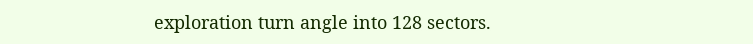exploration turn angle into 128 sectors.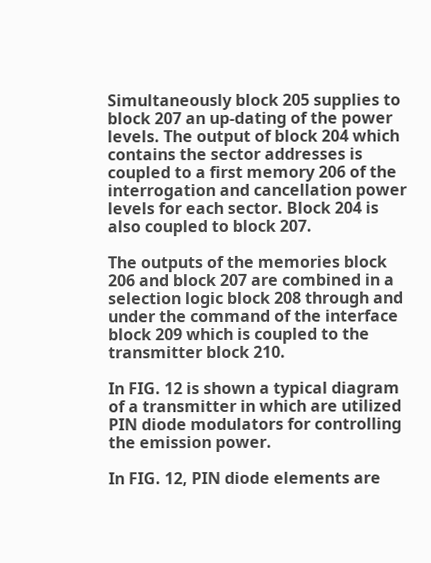Simultaneously block 205 supplies to block 207 an up-dating of the power levels. The output of block 204 which contains the sector addresses is coupled to a first memory 206 of the interrogation and cancellation power levels for each sector. Block 204 is also coupled to block 207.

The outputs of the memories block 206 and block 207 are combined in a selection logic block 208 through and under the command of the interface block 209 which is coupled to the transmitter block 210.

In FIG. 12 is shown a typical diagram of a transmitter in which are utilized PIN diode modulators for controlling the emission power.

In FIG. 12, PIN diode elements are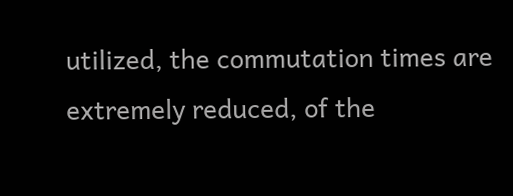utilized, the commutation times are extremely reduced, of the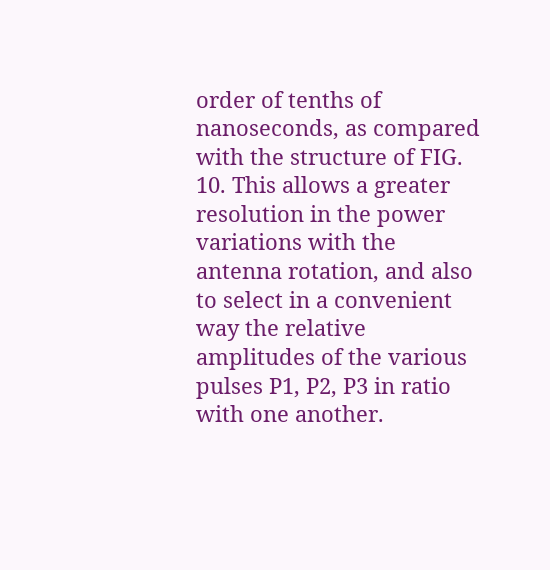order of tenths of nanoseconds, as compared with the structure of FIG. 10. This allows a greater resolution in the power variations with the antenna rotation, and also to select in a convenient way the relative amplitudes of the various pulses P1, P2, P3 in ratio with one another.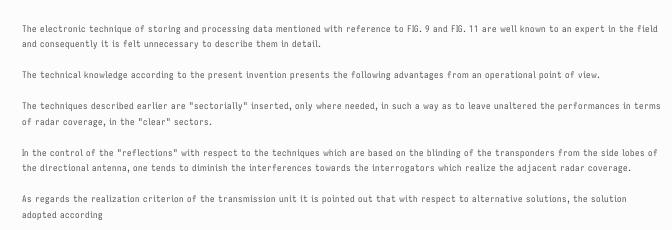The electronic technique of storing and processing data mentioned with reference to FIG. 9 and FIG. 11 are well known to an expert in the field and consequently it is felt unnecessary to describe them in detail.

The technical knowledge according to the present invention presents the following advantages from an operational point of view.

The techniques described earlier are "sectorially" inserted, only where needed, in such a way as to leave unaltered the performances in terms of radar coverage, in the "clear" sectors.

In the control of the "reflections" with respect to the techniques which are based on the blinding of the transponders from the side lobes of the directional antenna, one tends to diminish the interferences towards the interrogators which realize the adjacent radar coverage.

As regards the realization criterion of the transmission unit it is pointed out that with respect to alternative solutions, the solution adopted according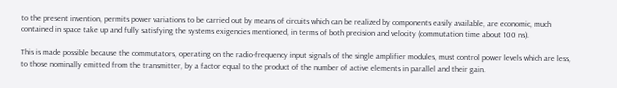to the present invention, permits power variations to be carried out by means of circuits which can be realized by components easily available, are economic, much contained in space take up and fully satisfying the systems exigencies mentioned, in terms of both precision and velocity (commutation time about 100 ns).

This is made possible because the commutators, operating on the radio-frequency input signals of the single amplifier modules, must control power levels which are less, to those nominally emitted from the transmitter, by a factor equal to the product of the number of active elements in parallel and their gain.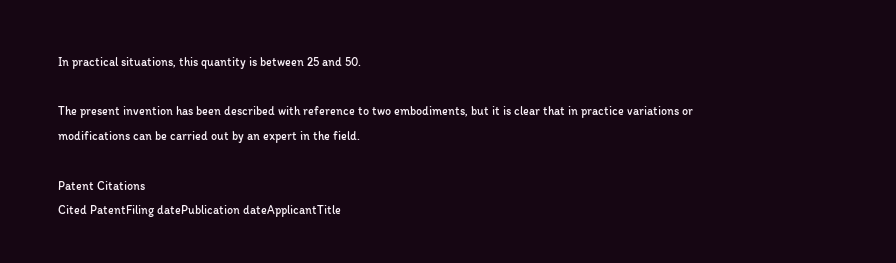In practical situations, this quantity is between 25 and 50.

The present invention has been described with reference to two embodiments, but it is clear that in practice variations or modifications can be carried out by an expert in the field.

Patent Citations
Cited PatentFiling datePublication dateApplicantTitle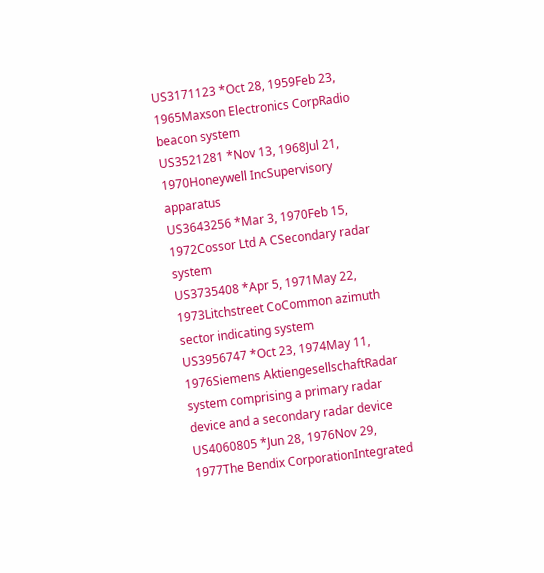US3171123 *Oct 28, 1959Feb 23, 1965Maxson Electronics CorpRadio beacon system
US3521281 *Nov 13, 1968Jul 21, 1970Honeywell IncSupervisory apparatus
US3643256 *Mar 3, 1970Feb 15, 1972Cossor Ltd A CSecondary radar system
US3735408 *Apr 5, 1971May 22, 1973Litchstreet CoCommon azimuth sector indicating system
US3956747 *Oct 23, 1974May 11, 1976Siemens AktiengesellschaftRadar system comprising a primary radar device and a secondary radar device
US4060805 *Jun 28, 1976Nov 29, 1977The Bendix CorporationIntegrated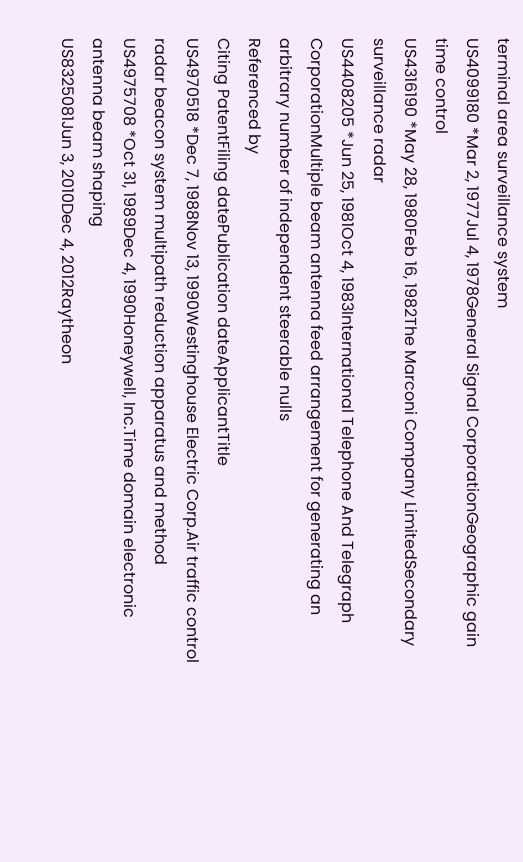terminal area surveillance system
US4099180 *Mar 2, 1977Jul 4, 1978General Signal CorporationGeographic gain time control
US4316190 *May 28, 1980Feb 16, 1982The Marconi Company LimitedSecondary surveillance radar
US4408205 *Jun 25, 1981Oct 4, 1983International Telephone And Telegraph CorporationMultiple beam antenna feed arrangement for generating an arbitrary number of independent steerable nulls
Referenced by
Citing PatentFiling datePublication dateApplicantTitle
US4970518 *Dec 7, 1988Nov 13, 1990Westinghouse Electric Corp.Air traffic control radar beacon system multipath reduction apparatus and method
US4975708 *Oct 31, 1989Dec 4, 1990Honeywell, Inc.Time domain electronic antenna beam shaping
US8325081Jun 3, 2010Dec 4, 2012Raytheon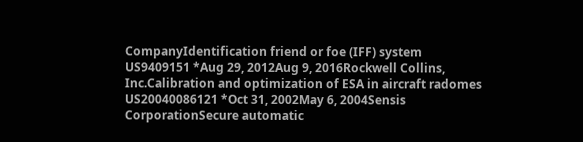CompanyIdentification friend or foe (IFF) system
US9409151 *Aug 29, 2012Aug 9, 2016Rockwell Collins, Inc.Calibration and optimization of ESA in aircraft radomes
US20040086121 *Oct 31, 2002May 6, 2004Sensis CorporationSecure automatic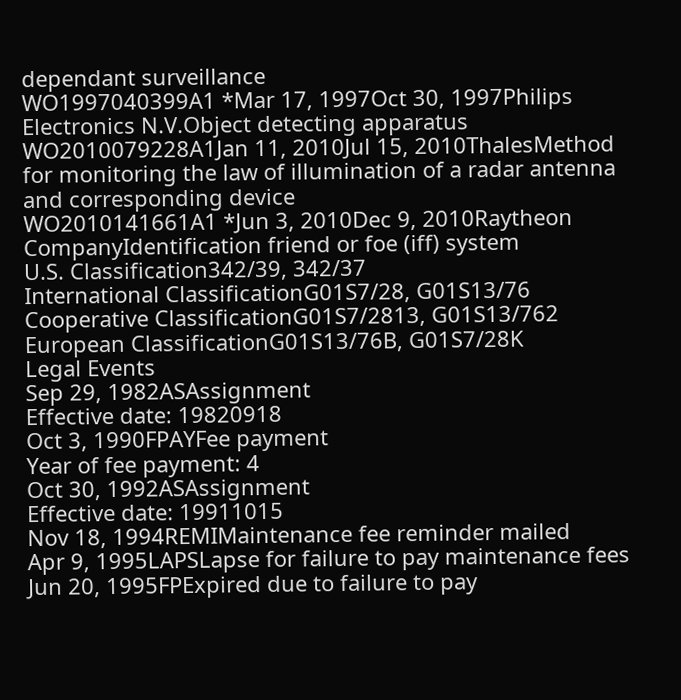dependant surveillance
WO1997040399A1 *Mar 17, 1997Oct 30, 1997Philips Electronics N.V.Object detecting apparatus
WO2010079228A1Jan 11, 2010Jul 15, 2010ThalesMethod for monitoring the law of illumination of a radar antenna and corresponding device
WO2010141661A1 *Jun 3, 2010Dec 9, 2010Raytheon CompanyIdentification friend or foe (iff) system
U.S. Classification342/39, 342/37
International ClassificationG01S7/28, G01S13/76
Cooperative ClassificationG01S7/2813, G01S13/762
European ClassificationG01S13/76B, G01S7/28K
Legal Events
Sep 29, 1982ASAssignment
Effective date: 19820918
Oct 3, 1990FPAYFee payment
Year of fee payment: 4
Oct 30, 1992ASAssignment
Effective date: 19911015
Nov 18, 1994REMIMaintenance fee reminder mailed
Apr 9, 1995LAPSLapse for failure to pay maintenance fees
Jun 20, 1995FPExpired due to failure to pay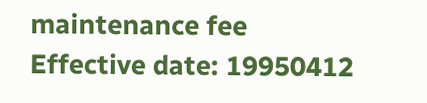maintenance fee
Effective date: 19950412